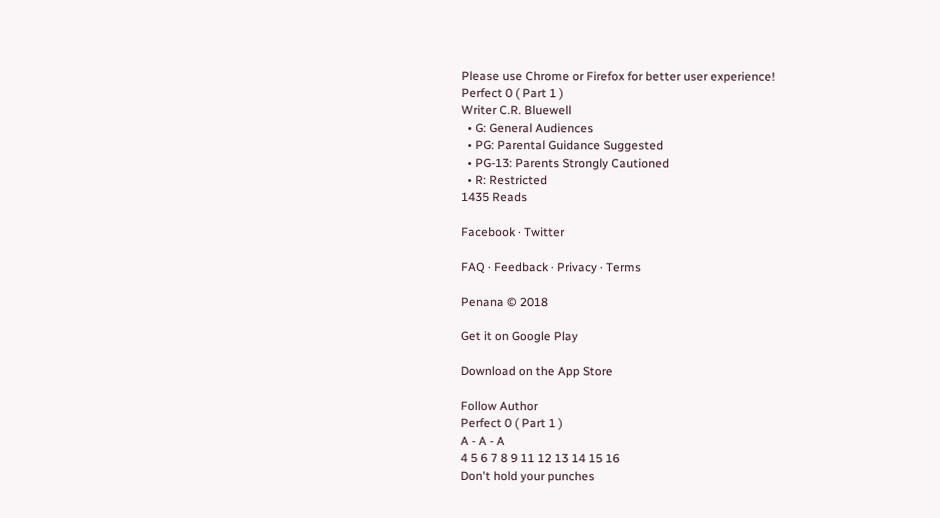Please use Chrome or Firefox for better user experience!
Perfect 0 ( Part 1 )
Writer C.R. Bluewell
  • G: General Audiences
  • PG: Parental Guidance Suggested
  • PG-13: Parents Strongly Cautioned
  • R: Restricted
1435 Reads

Facebook · Twitter

FAQ · Feedback · Privacy · Terms

Penana © 2018

Get it on Google Play

Download on the App Store

Follow Author
Perfect 0 ( Part 1 )
A - A - A
4 5 6 7 8 9 11 12 13 14 15 16
Don't hold your punches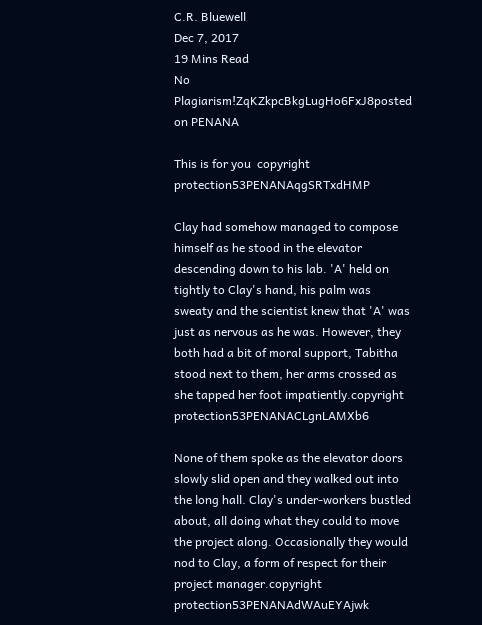C.R. Bluewell
Dec 7, 2017
19 Mins Read
No Plagiarism!ZqKZkpcBkgLugHo6FxJ8posted on PENANA

This is for you  copyright protection53PENANAqgSRTxdHMP

Clay had somehow managed to compose himself as he stood in the elevator descending down to his lab. 'A' held on tightly to Clay's hand, his palm was sweaty and the scientist knew that 'A' was just as nervous as he was. However, they both had a bit of moral support, Tabitha stood next to them, her arms crossed as she tapped her foot impatiently.copyright protection53PENANACLgnLAMXb6

None of them spoke as the elevator doors slowly slid open and they walked out into the long hall. Clay's under-workers bustled about, all doing what they could to move the project along. Occasionally they would nod to Clay, a form of respect for their project manager.copyright protection53PENANAdWAuEYAjwk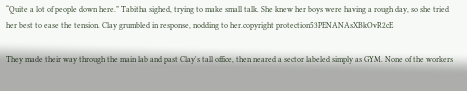“Quite a lot of people down here.” Tabitha sighed, trying to make small talk. She knew her boys were having a rough day, so she tried her best to ease the tension. Clay grumbled in response, nodding to her.copyright protection53PENANAsXBkOvR2cE

They made their way through the main lab and past Clay's tall office, then neared a sector labeled simply as GYM. None of the workers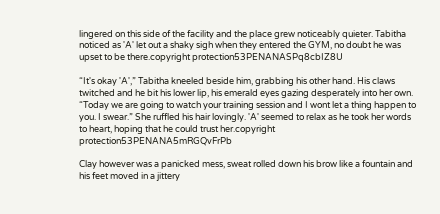lingered on this side of the facility and the place grew noticeably quieter. Tabitha noticed as 'A' let out a shaky sigh when they entered the GYM, no doubt he was upset to be there.copyright protection53PENANASPq8cbIZ8U

“It's okay 'A',” Tabitha kneeled beside him, grabbing his other hand. His claws twitched and he bit his lower lip, his emerald eyes gazing desperately into her own. “Today we are going to watch your training session and I wont let a thing happen to you. I swear.” She ruffled his hair lovingly. 'A' seemed to relax as he took her words to heart, hoping that he could trust her.copyright protection53PENANA5mRGQvFrPb

Clay however was a panicked mess, sweat rolled down his brow like a fountain and his feet moved in a jittery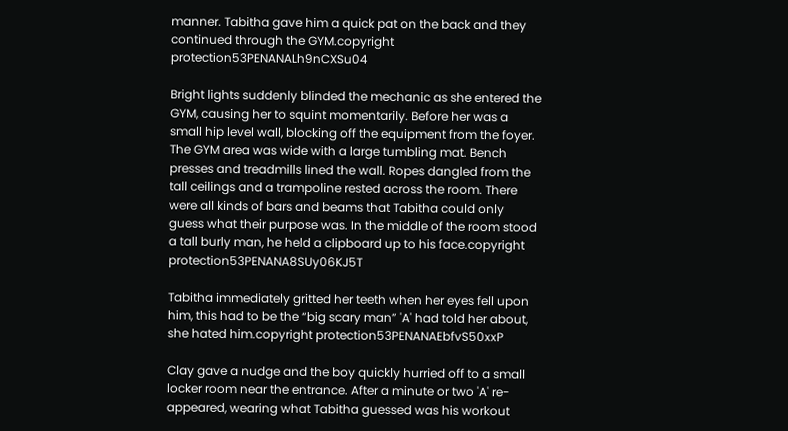manner. Tabitha gave him a quick pat on the back and they continued through the GYM.copyright protection53PENANALh9nCXSu04

Bright lights suddenly blinded the mechanic as she entered the GYM, causing her to squint momentarily. Before her was a small hip level wall, blocking off the equipment from the foyer. The GYM area was wide with a large tumbling mat. Bench presses and treadmills lined the wall. Ropes dangled from the tall ceilings and a trampoline rested across the room. There were all kinds of bars and beams that Tabitha could only guess what their purpose was. In the middle of the room stood a tall burly man, he held a clipboard up to his face.copyright protection53PENANA8SUy06KJ5T

Tabitha immediately gritted her teeth when her eyes fell upon him, this had to be the “big scary man” 'A' had told her about, she hated him.copyright protection53PENANAEbfvS50xxP

Clay gave a nudge and the boy quickly hurried off to a small locker room near the entrance. After a minute or two 'A' re-appeared, wearing what Tabitha guessed was his workout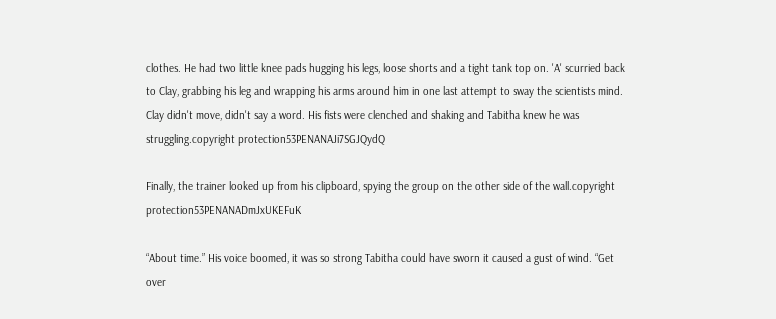clothes. He had two little knee pads hugging his legs, loose shorts and a tight tank top on. 'A' scurried back to Clay, grabbing his leg and wrapping his arms around him in one last attempt to sway the scientists mind. Clay didn't move, didn't say a word. His fists were clenched and shaking and Tabitha knew he was struggling.copyright protection53PENANAJi7SGJQydQ

Finally, the trainer looked up from his clipboard, spying the group on the other side of the wall.copyright protection53PENANADmJxUKEFuK

“About time.” His voice boomed, it was so strong Tabitha could have sworn it caused a gust of wind. “Get over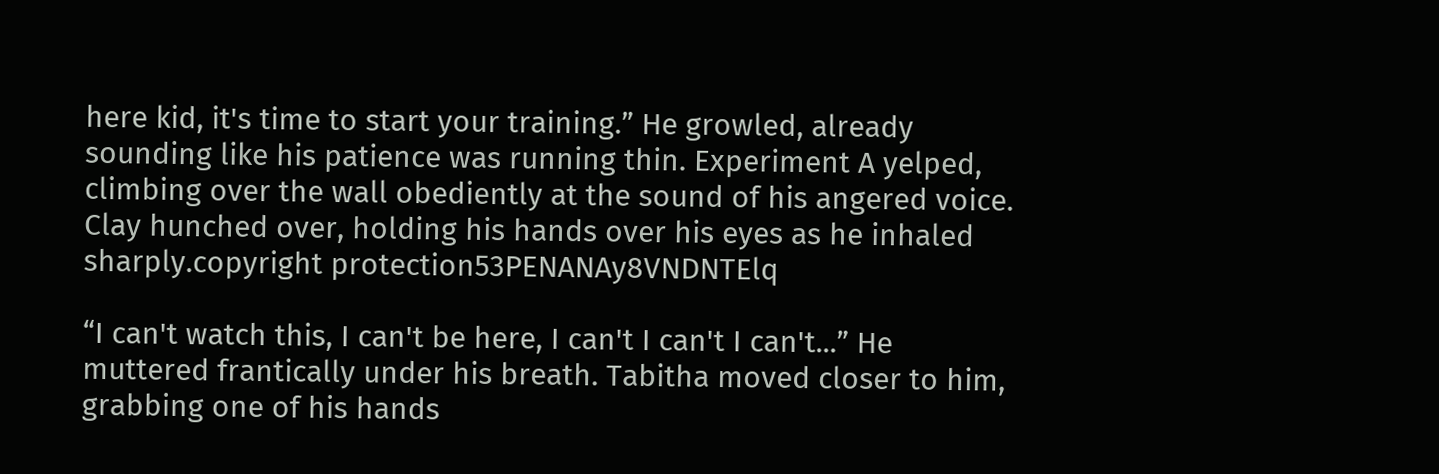here kid, it's time to start your training.” He growled, already sounding like his patience was running thin. Experiment A yelped, climbing over the wall obediently at the sound of his angered voice. Clay hunched over, holding his hands over his eyes as he inhaled sharply.copyright protection53PENANAy8VNDNTElq

“I can't watch this, I can't be here, I can't I can't I can't...” He muttered frantically under his breath. Tabitha moved closer to him, grabbing one of his hands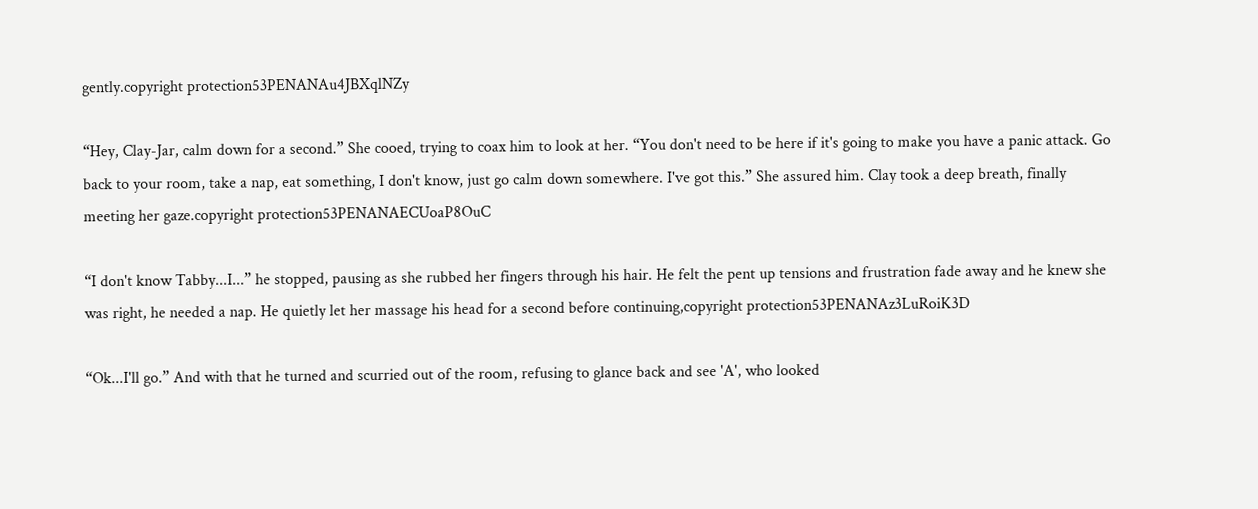gently.copyright protection53PENANAu4JBXqlNZy

“Hey, Clay-Jar, calm down for a second.” She cooed, trying to coax him to look at her. “You don't need to be here if it's going to make you have a panic attack. Go back to your room, take a nap, eat something, I don't know, just go calm down somewhere. I've got this.” She assured him. Clay took a deep breath, finally meeting her gaze.copyright protection53PENANAECUoaP8OuC

“I don't know Tabby...I...” he stopped, pausing as she rubbed her fingers through his hair. He felt the pent up tensions and frustration fade away and he knew she was right, he needed a nap. He quietly let her massage his head for a second before continuing,copyright protection53PENANAz3LuRoiK3D

“Ok...I'll go.” And with that he turned and scurried out of the room, refusing to glance back and see 'A', who looked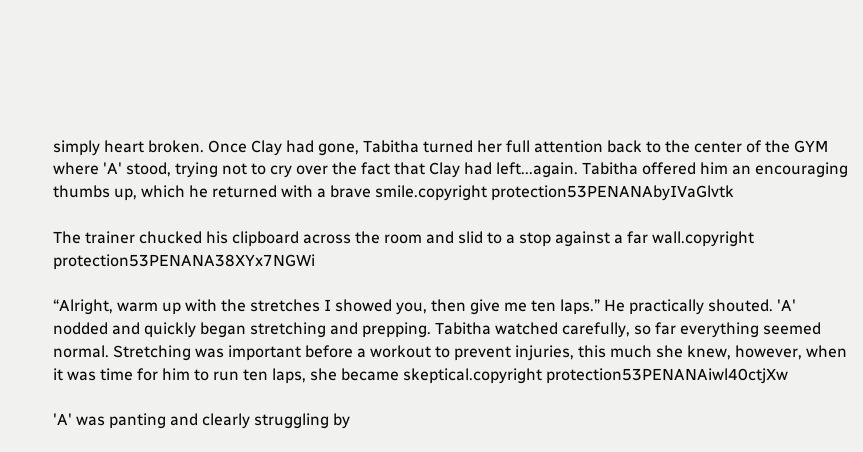simply heart broken. Once Clay had gone, Tabitha turned her full attention back to the center of the GYM where 'A' stood, trying not to cry over the fact that Clay had left...again. Tabitha offered him an encouraging thumbs up, which he returned with a brave smile.copyright protection53PENANAbyIVaGlvtk

The trainer chucked his clipboard across the room and slid to a stop against a far wall.copyright protection53PENANA38XYx7NGWi

“Alright, warm up with the stretches I showed you, then give me ten laps.” He practically shouted. 'A' nodded and quickly began stretching and prepping. Tabitha watched carefully, so far everything seemed normal. Stretching was important before a workout to prevent injuries, this much she knew, however, when it was time for him to run ten laps, she became skeptical.copyright protection53PENANAiwl40ctjXw

'A' was panting and clearly struggling by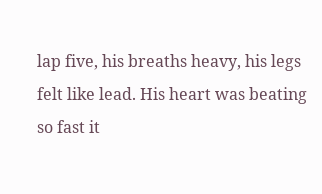lap five, his breaths heavy, his legs felt like lead. His heart was beating so fast it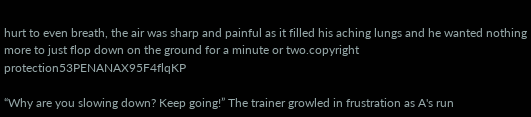hurt to even breath, the air was sharp and painful as it filled his aching lungs and he wanted nothing more to just flop down on the ground for a minute or two.copyright protection53PENANAX95F4flqKP

“Why are you slowing down? Keep going!” The trainer growled in frustration as A's run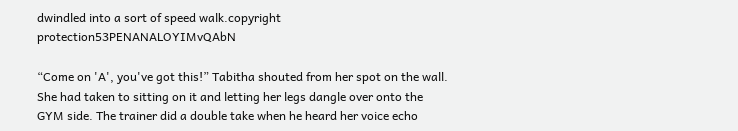dwindled into a sort of speed walk.copyright protection53PENANALOYIMvQAbN

“Come on 'A', you've got this!” Tabitha shouted from her spot on the wall. She had taken to sitting on it and letting her legs dangle over onto the GYM side. The trainer did a double take when he heard her voice echo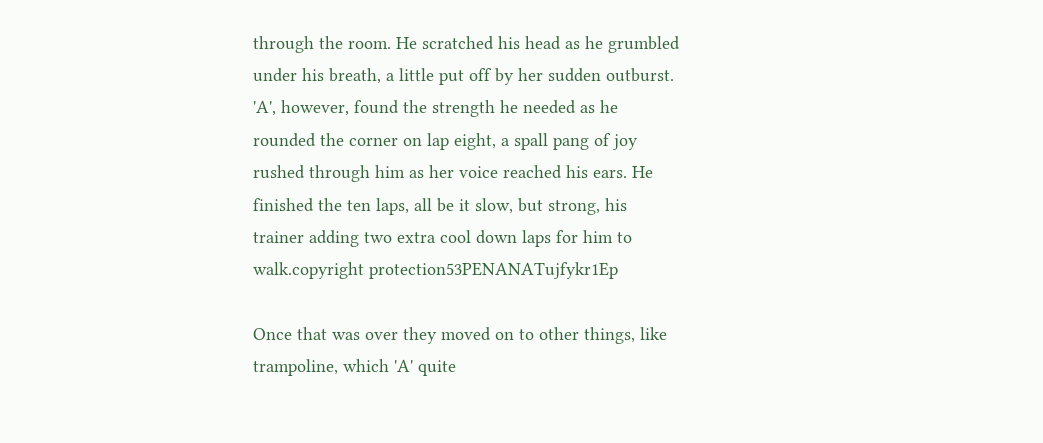through the room. He scratched his head as he grumbled under his breath, a little put off by her sudden outburst. 'A', however, found the strength he needed as he rounded the corner on lap eight, a spall pang of joy rushed through him as her voice reached his ears. He finished the ten laps, all be it slow, but strong, his trainer adding two extra cool down laps for him to walk.copyright protection53PENANATujfykr1Ep

Once that was over they moved on to other things, like trampoline, which 'A' quite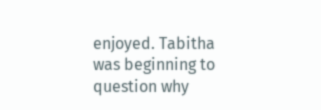enjoyed. Tabitha was beginning to question why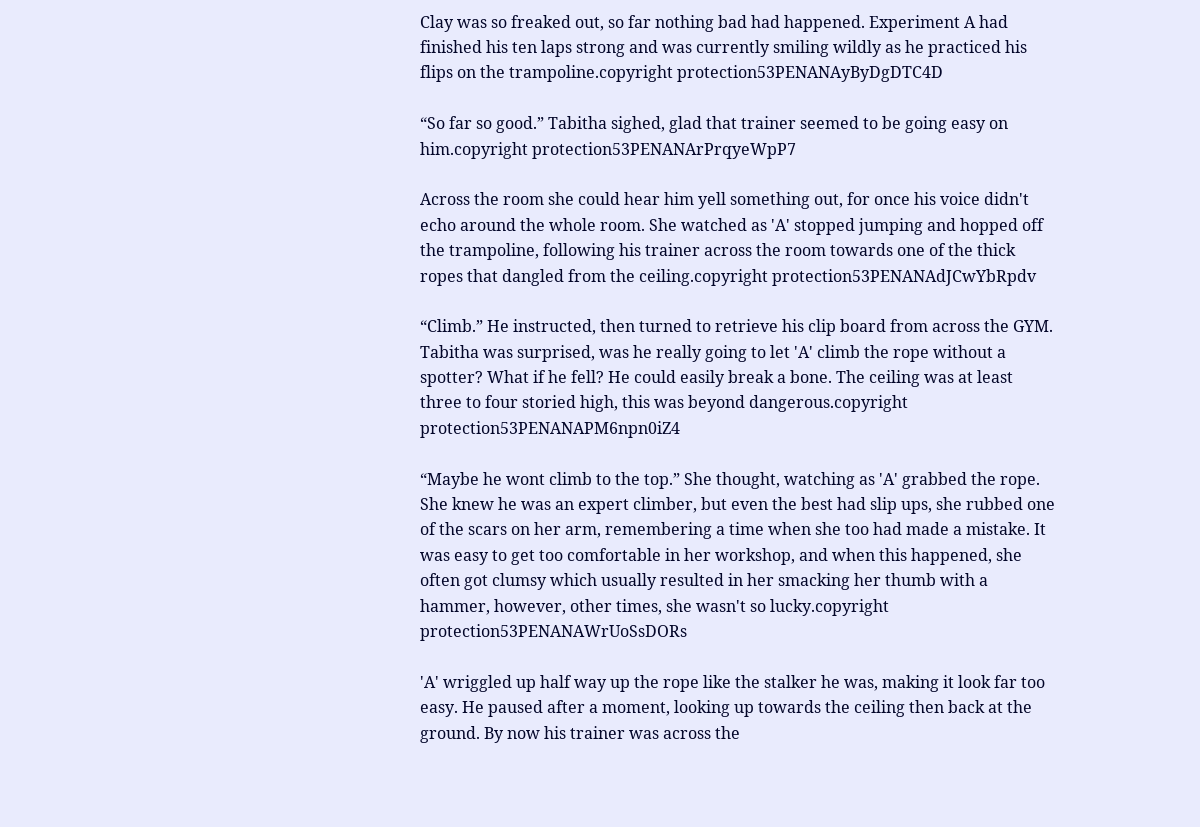Clay was so freaked out, so far nothing bad had happened. Experiment A had finished his ten laps strong and was currently smiling wildly as he practiced his flips on the trampoline.copyright protection53PENANAyByDgDTC4D

“So far so good.” Tabitha sighed, glad that trainer seemed to be going easy on him.copyright protection53PENANArPrqyeWpP7

Across the room she could hear him yell something out, for once his voice didn't echo around the whole room. She watched as 'A' stopped jumping and hopped off the trampoline, following his trainer across the room towards one of the thick ropes that dangled from the ceiling.copyright protection53PENANAdJCwYbRpdv

“Climb.” He instructed, then turned to retrieve his clip board from across the GYM. Tabitha was surprised, was he really going to let 'A' climb the rope without a spotter? What if he fell? He could easily break a bone. The ceiling was at least three to four storied high, this was beyond dangerous.copyright protection53PENANAPM6npn0iZ4

“Maybe he wont climb to the top.” She thought, watching as 'A' grabbed the rope. She knew he was an expert climber, but even the best had slip ups, she rubbed one of the scars on her arm, remembering a time when she too had made a mistake. It was easy to get too comfortable in her workshop, and when this happened, she often got clumsy which usually resulted in her smacking her thumb with a hammer, however, other times, she wasn't so lucky.copyright protection53PENANAWrUoSsDORs

'A' wriggled up half way up the rope like the stalker he was, making it look far too easy. He paused after a moment, looking up towards the ceiling then back at the ground. By now his trainer was across the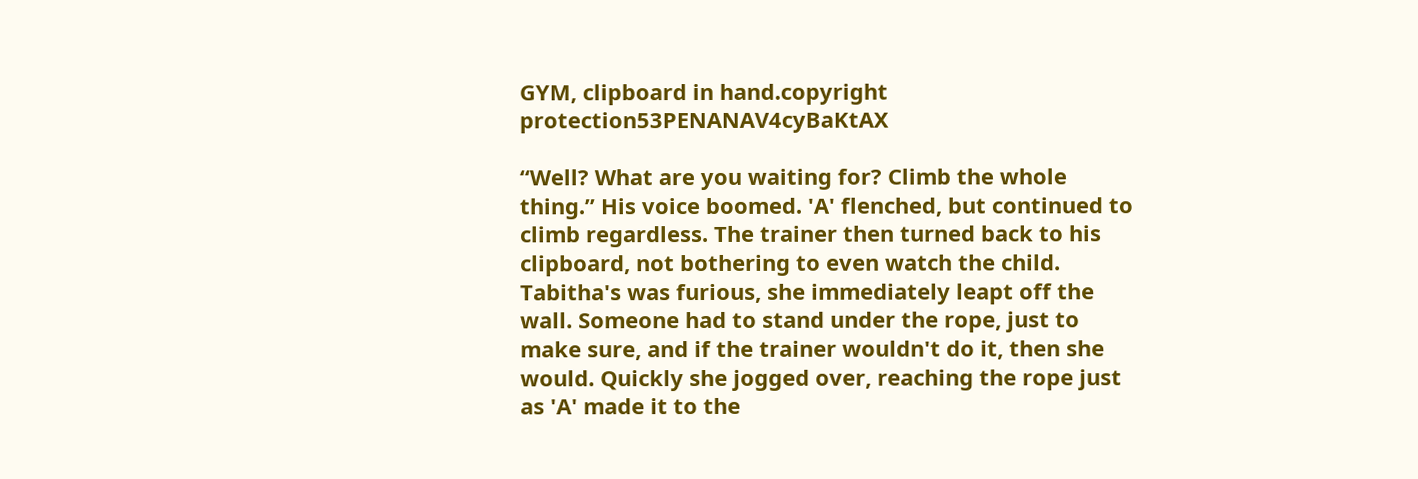GYM, clipboard in hand.copyright protection53PENANAV4cyBaKtAX

“Well? What are you waiting for? Climb the whole thing.” His voice boomed. 'A' flenched, but continued to climb regardless. The trainer then turned back to his clipboard, not bothering to even watch the child. Tabitha's was furious, she immediately leapt off the wall. Someone had to stand under the rope, just to make sure, and if the trainer wouldn't do it, then she would. Quickly she jogged over, reaching the rope just as 'A' made it to the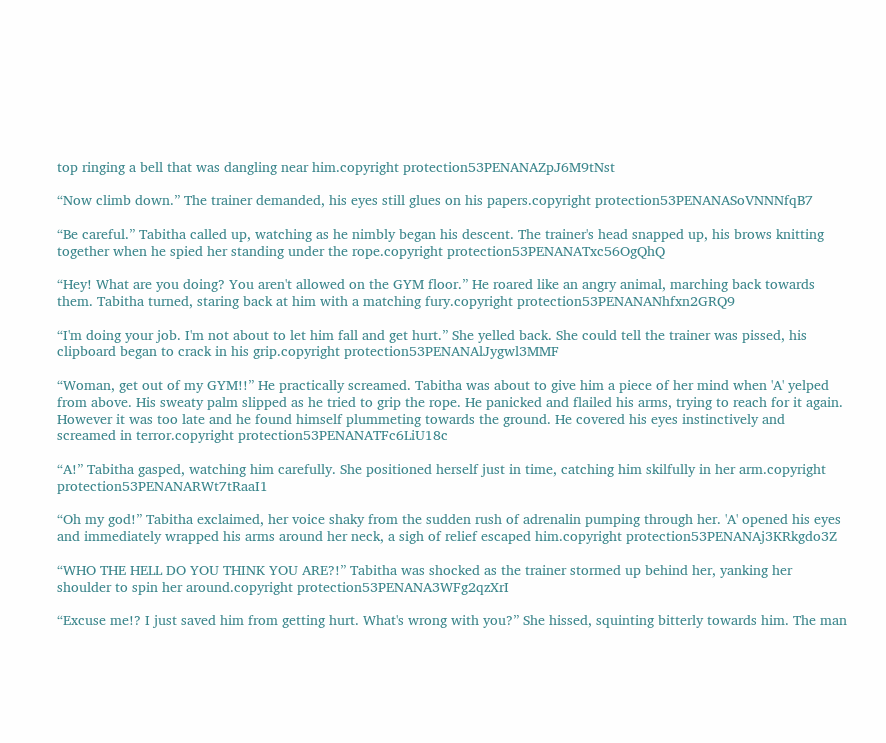top ringing a bell that was dangling near him.copyright protection53PENANAZpJ6M9tNst

“Now climb down.” The trainer demanded, his eyes still glues on his papers.copyright protection53PENANASoVNNNfqB7

“Be careful.” Tabitha called up, watching as he nimbly began his descent. The trainer's head snapped up, his brows knitting together when he spied her standing under the rope.copyright protection53PENANATxc56OgQhQ

“Hey! What are you doing? You aren't allowed on the GYM floor.” He roared like an angry animal, marching back towards them. Tabitha turned, staring back at him with a matching fury.copyright protection53PENANANhfxn2GRQ9

“I'm doing your job. I'm not about to let him fall and get hurt.” She yelled back. She could tell the trainer was pissed, his clipboard began to crack in his grip.copyright protection53PENANAlJygwl3MMF

“Woman, get out of my GYM!!” He practically screamed. Tabitha was about to give him a piece of her mind when 'A' yelped from above. His sweaty palm slipped as he tried to grip the rope. He panicked and flailed his arms, trying to reach for it again. However it was too late and he found himself plummeting towards the ground. He covered his eyes instinctively and screamed in terror.copyright protection53PENANATFc6LiU18c

“A!” Tabitha gasped, watching him carefully. She positioned herself just in time, catching him skilfully in her arm.copyright protection53PENANARWt7tRaaI1

“Oh my god!” Tabitha exclaimed, her voice shaky from the sudden rush of adrenalin pumping through her. 'A' opened his eyes and immediately wrapped his arms around her neck, a sigh of relief escaped him.copyright protection53PENANAj3KRkgdo3Z

“WHO THE HELL DO YOU THINK YOU ARE?!” Tabitha was shocked as the trainer stormed up behind her, yanking her shoulder to spin her around.copyright protection53PENANA3WFg2qzXrI

“Excuse me!? I just saved him from getting hurt. What's wrong with you?” She hissed, squinting bitterly towards him. The man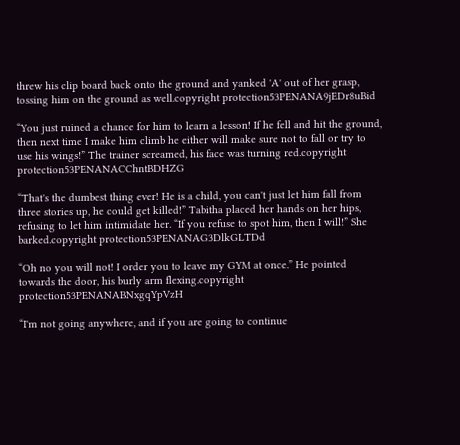threw his clip board back onto the ground and yanked 'A' out of her grasp, tossing him on the ground as well.copyright protection53PENANA9jEDr8uBid

“You just ruined a chance for him to learn a lesson! If he fell and hit the ground, then next time I make him climb he either will make sure not to fall or try to use his wings!” The trainer screamed, his face was turning red.copyright protection53PENANACChntBDHZG

“That's the dumbest thing ever! He is a child, you can't just let him fall from three stories up, he could get killed!” Tabitha placed her hands on her hips, refusing to let him intimidate her. “If you refuse to spot him, then I will!” She barked.copyright protection53PENANAG3DlkGLTDd

“Oh no you will not! I order you to leave my GYM at once.” He pointed towards the door, his burly arm flexing.copyright protection53PENANABNxgqYpVzH

“I'm not going anywhere, and if you are going to continue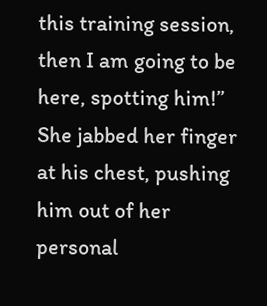this training session, then I am going to be here, spotting him!” She jabbed her finger at his chest, pushing him out of her personal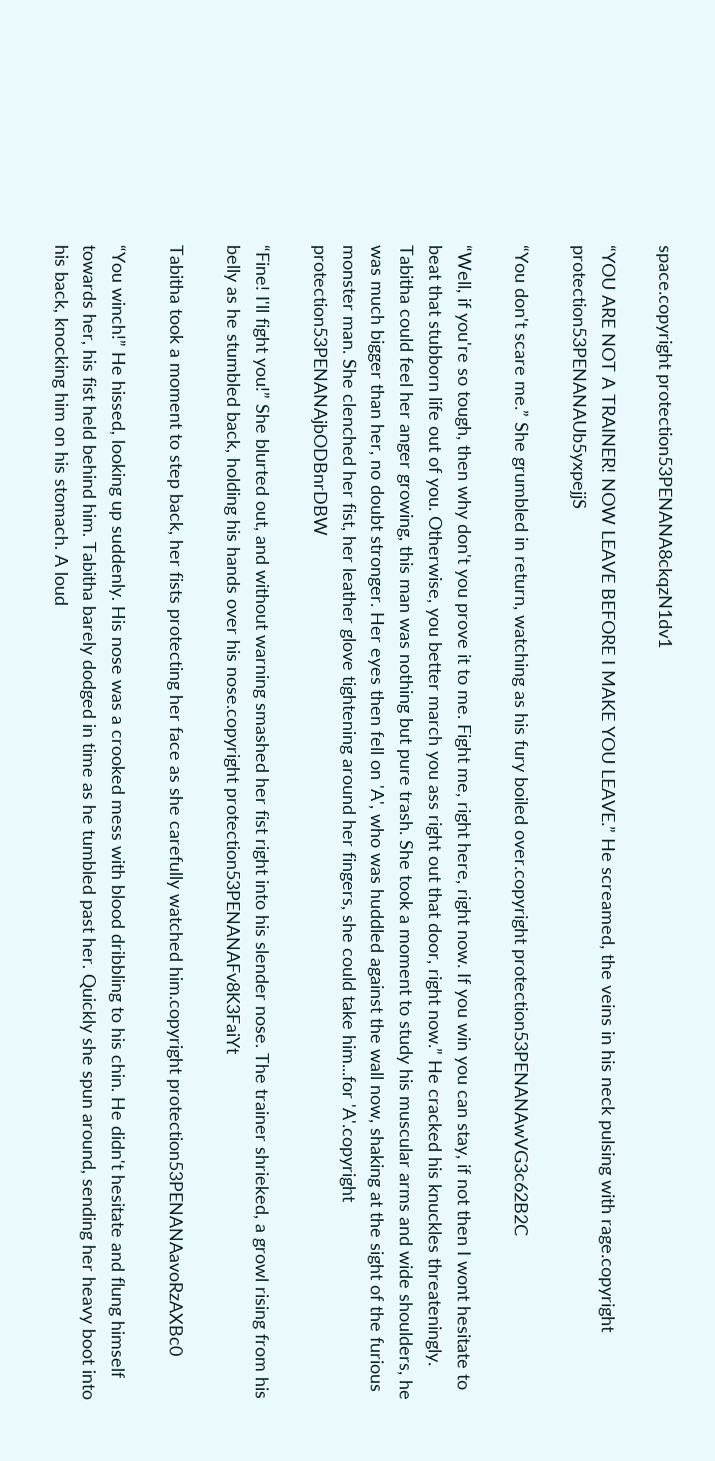space.copyright protection53PENANA8ckqzN1dv1

“YOU ARE NOT A TRAINER! NOW LEAVE BEFORE I MAKE YOU LEAVE.” He screamed, the veins in his neck pulsing with rage.copyright protection53PENANAUb5yxpejjS

“You don't scare me.” She grumbled in return, watching as his fury boiled over.copyright protection53PENANAwVG3c62B2C

“Well, if you're so tough, then why don't you prove it to me. Fight me, right here, right now. If you win you can stay, if not then I wont hesitate to beat that stubborn life out of you. Otherwise, you better march you ass right out that door, right now.” He cracked his knuckles threateningly. Tabitha could feel her anger growing, this man was nothing but pure trash. She took a moment to study his muscular arms and wide shoulders, he was much bigger than her, no doubt stronger. Her eyes then fell on 'A', who was huddled against the wall now, shaking at the sight of the furious monster man. She clenched her fist, her leather glove tightening around her fingers, she could take him...for 'A'.copyright protection53PENANAjbODBnrDBW

“Fine! I'll fight you!” She blurted out, and without warning smashed her fist right into his slender nose. The trainer shrieked, a growl rising from his belly as he stumbled back, holding his hands over his nose.copyright protection53PENANAFv8K3FaiYt

Tabitha took a moment to step back, her fists protecting her face as she carefully watched him.copyright protection53PENANAavoRzAXBc0

“You winch!” He hissed, looking up suddenly. His nose was a crooked mess with blood dribbling to his chin. He didn't hesitate and flung himself towards her, his fist held behind him. Tabitha barely dodged in time as he tumbled past her. Quickly she spun around, sending her heavy boot into his back, knocking him on his stomach. A loud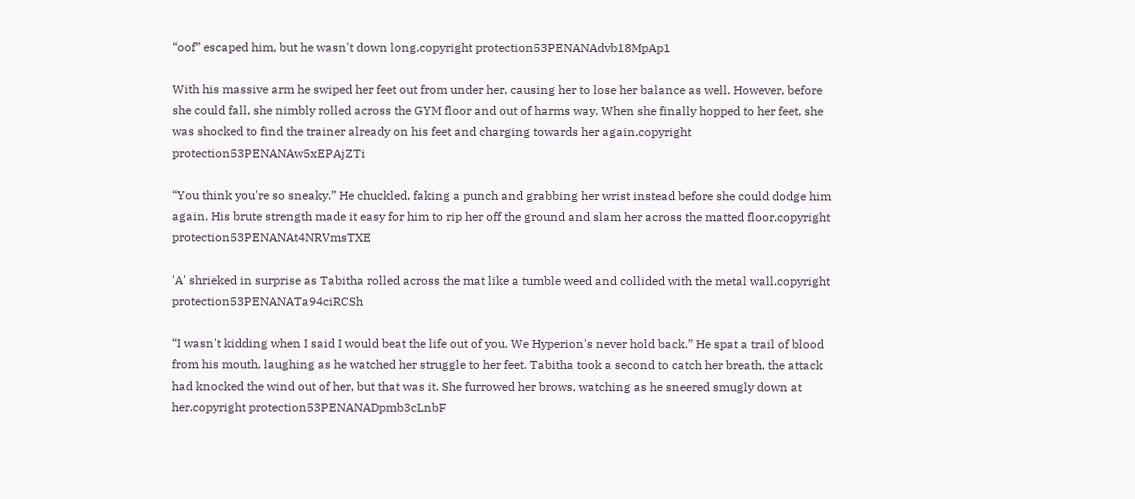“oof” escaped him, but he wasn't down long.copyright protection53PENANAdvb18MpAp1

With his massive arm he swiped her feet out from under her, causing her to lose her balance as well. However, before she could fall, she nimbly rolled across the GYM floor and out of harms way. When she finally hopped to her feet, she was shocked to find the trainer already on his feet and charging towards her again.copyright protection53PENANAw5xEPAjZTi

“You think you're so sneaky.” He chuckled, faking a punch and grabbing her wrist instead before she could dodge him again. His brute strength made it easy for him to rip her off the ground and slam her across the matted floor.copyright protection53PENANAt4NRVmsTXE

'A' shrieked in surprise as Tabitha rolled across the mat like a tumble weed and collided with the metal wall.copyright protection53PENANATa94ciRCSh

“I wasn't kidding when I said I would beat the life out of you. We Hyperion's never hold back.” He spat a trail of blood from his mouth, laughing as he watched her struggle to her feet. Tabitha took a second to catch her breath, the attack had knocked the wind out of her, but that was it. She furrowed her brows, watching as he sneered smugly down at her.copyright protection53PENANADpmb3cLnbF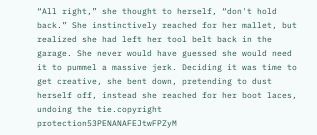“All right,” she thought to herself, “don't hold back.” She instinctively reached for her mallet, but realized she had left her tool belt back in the garage. She never would have guessed she would need it to pummel a massive jerk. Deciding it was time to get creative, she bent down, pretending to dust herself off, instead she reached for her boot laces, undoing the tie.copyright protection53PENANAFEJtwFPZyM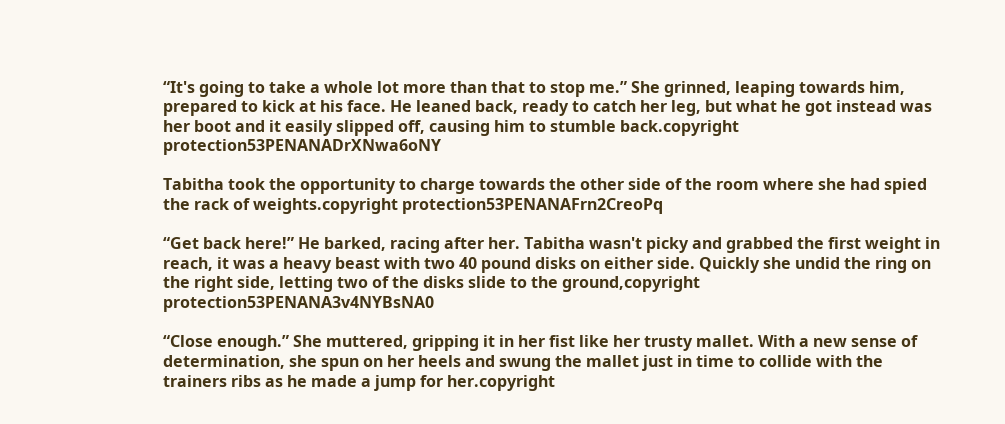“It's going to take a whole lot more than that to stop me.” She grinned, leaping towards him, prepared to kick at his face. He leaned back, ready to catch her leg, but what he got instead was her boot and it easily slipped off, causing him to stumble back.copyright protection53PENANADrXNwa6oNY

Tabitha took the opportunity to charge towards the other side of the room where she had spied the rack of weights.copyright protection53PENANAFrn2CreoPq

“Get back here!” He barked, racing after her. Tabitha wasn't picky and grabbed the first weight in reach, it was a heavy beast with two 40 pound disks on either side. Quickly she undid the ring on the right side, letting two of the disks slide to the ground,copyright protection53PENANA3v4NYBsNA0

“Close enough.” She muttered, gripping it in her fist like her trusty mallet. With a new sense of determination, she spun on her heels and swung the mallet just in time to collide with the trainers ribs as he made a jump for her.copyright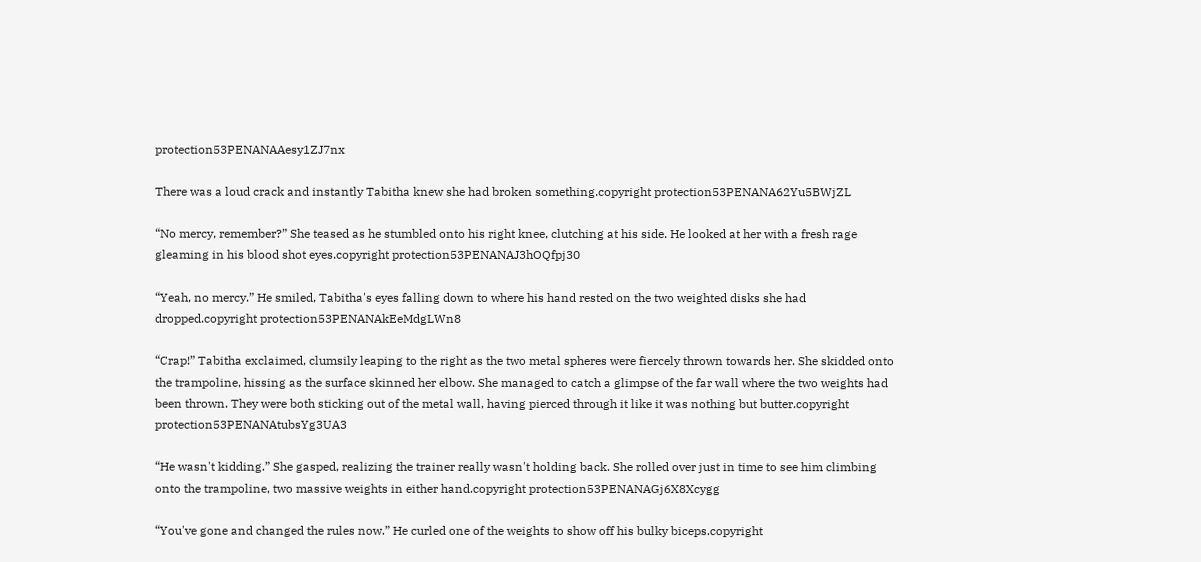protection53PENANAAesy1ZJ7nx

There was a loud crack and instantly Tabitha knew she had broken something.copyright protection53PENANA62Yu5BWjZL

“No mercy, remember?” She teased as he stumbled onto his right knee, clutching at his side. He looked at her with a fresh rage gleaming in his blood shot eyes.copyright protection53PENANAJ3hOQfpj30

“Yeah, no mercy.” He smiled, Tabitha's eyes falling down to where his hand rested on the two weighted disks she had dropped.copyright protection53PENANAkEeMdgLWn8

“Crap!” Tabitha exclaimed, clumsily leaping to the right as the two metal spheres were fiercely thrown towards her. She skidded onto the trampoline, hissing as the surface skinned her elbow. She managed to catch a glimpse of the far wall where the two weights had been thrown. They were both sticking out of the metal wall, having pierced through it like it was nothing but butter.copyright protection53PENANAtubsYg3UA3

“He wasn't kidding.” She gasped, realizing the trainer really wasn't holding back. She rolled over just in time to see him climbing onto the trampoline, two massive weights in either hand.copyright protection53PENANAGj6X8Xcygg

“You've gone and changed the rules now.” He curled one of the weights to show off his bulky biceps.copyright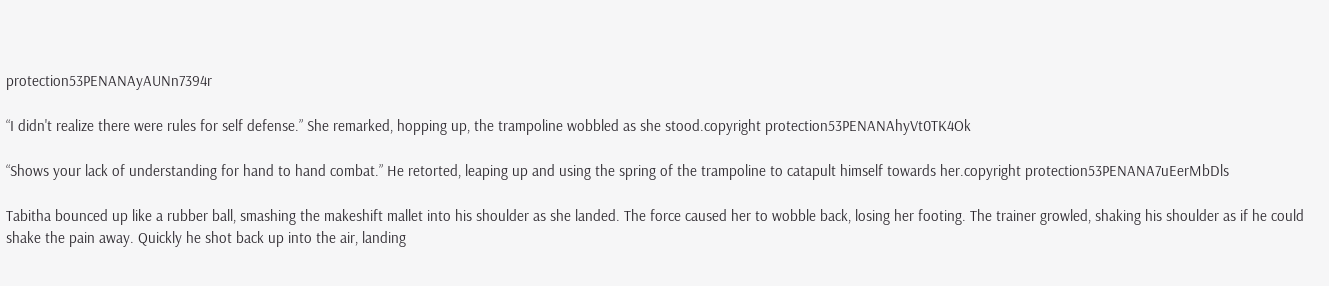protection53PENANAyAUNn7394r

“I didn't realize there were rules for self defense.” She remarked, hopping up, the trampoline wobbled as she stood.copyright protection53PENANAhyVt0TK4Ok

“Shows your lack of understanding for hand to hand combat.” He retorted, leaping up and using the spring of the trampoline to catapult himself towards her.copyright protection53PENANA7uEerMbDls

Tabitha bounced up like a rubber ball, smashing the makeshift mallet into his shoulder as she landed. The force caused her to wobble back, losing her footing. The trainer growled, shaking his shoulder as if he could shake the pain away. Quickly he shot back up into the air, landing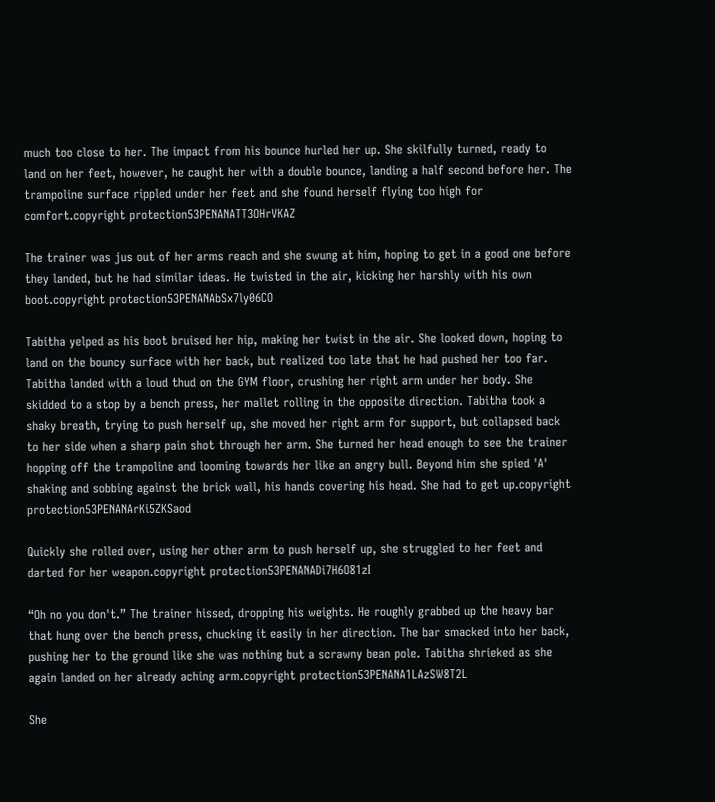much too close to her. The impact from his bounce hurled her up. She skilfully turned, ready to land on her feet, however, he caught her with a double bounce, landing a half second before her. The trampoline surface rippled under her feet and she found herself flying too high for comfort.copyright protection53PENANATT3OHrVKAZ

The trainer was jus out of her arms reach and she swung at him, hoping to get in a good one before they landed, but he had similar ideas. He twisted in the air, kicking her harshly with his own boot.copyright protection53PENANAbSx7ly06CO

Tabitha yelped as his boot bruised her hip, making her twist in the air. She looked down, hoping to land on the bouncy surface with her back, but realized too late that he had pushed her too far. Tabitha landed with a loud thud on the GYM floor, crushing her right arm under her body. She skidded to a stop by a bench press, her mallet rolling in the opposite direction. Tabitha took a shaky breath, trying to push herself up, she moved her right arm for support, but collapsed back to her side when a sharp pain shot through her arm. She turned her head enough to see the trainer hopping off the trampoline and looming towards her like an angry bull. Beyond him she spied 'A' shaking and sobbing against the brick wall, his hands covering his head. She had to get up.copyright protection53PENANArKi5ZKSaod

Quickly she rolled over, using her other arm to push herself up, she struggled to her feet and darted for her weapon.copyright protection53PENANADi7H6O81zI

“Oh no you don't.” The trainer hissed, dropping his weights. He roughly grabbed up the heavy bar that hung over the bench press, chucking it easily in her direction. The bar smacked into her back, pushing her to the ground like she was nothing but a scrawny bean pole. Tabitha shrieked as she again landed on her already aching arm.copyright protection53PENANA1LAzSW8T2L

She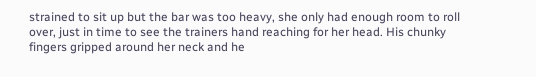strained to sit up but the bar was too heavy, she only had enough room to roll over, just in time to see the trainers hand reaching for her head. His chunky fingers gripped around her neck and he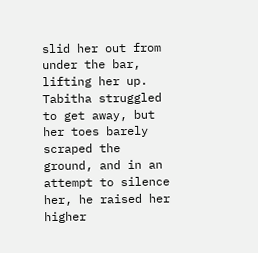slid her out from under the bar, lifting her up. Tabitha struggled to get away, but her toes barely scraped the ground, and in an attempt to silence her, he raised her higher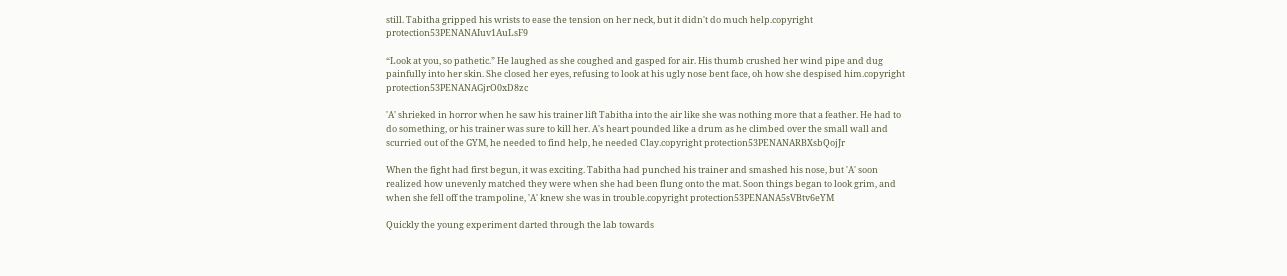still. Tabitha gripped his wrists to ease the tension on her neck, but it didn't do much help.copyright protection53PENANAIuv1AuLsF9

“Look at you, so pathetic.” He laughed as she coughed and gasped for air. His thumb crushed her wind pipe and dug painfully into her skin. She closed her eyes, refusing to look at his ugly nose bent face, oh how she despised him.copyright protection53PENANAGjrO0xD8zc

'A' shrieked in horror when he saw his trainer lift Tabitha into the air like she was nothing more that a feather. He had to do something, or his trainer was sure to kill her. A's heart pounded like a drum as he climbed over the small wall and scurried out of the GYM, he needed to find help, he needed Clay.copyright protection53PENANARBXsbQojJr

When the fight had first begun, it was exciting. Tabitha had punched his trainer and smashed his nose, but 'A' soon realized how unevenly matched they were when she had been flung onto the mat. Soon things began to look grim, and when she fell off the trampoline, 'A' knew she was in trouble.copyright protection53PENANA5sVBtv6eYM

Quickly the young experiment darted through the lab towards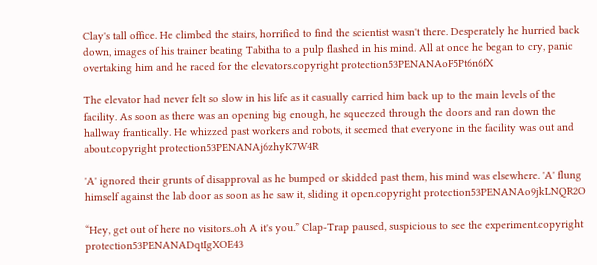Clay's tall office. He climbed the stairs, horrified to find the scientist wasn't there. Desperately he hurried back down, images of his trainer beating Tabitha to a pulp flashed in his mind. All at once he began to cry, panic overtaking him and he raced for the elevators.copyright protection53PENANAoF5Pt6n6fX

The elevator had never felt so slow in his life as it casually carried him back up to the main levels of the facility. As soon as there was an opening big enough, he squeezed through the doors and ran down the hallway frantically. He whizzed past workers and robots, it seemed that everyone in the facility was out and about.copyright protection53PENANAj6zhyK7W4R

'A' ignored their grunts of disapproval as he bumped or skidded past them, his mind was elsewhere. 'A' flung himself against the lab door as soon as he saw it, sliding it open.copyright protection53PENANAo9jkLNQR2O

“Hey, get out of here no visitors..oh A it's you.” Clap-Trap paused, suspicious to see the experiment.copyright protection53PENANADqtIgXOE43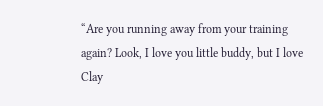“Are you running away from your training again? Look, I love you little buddy, but I love Clay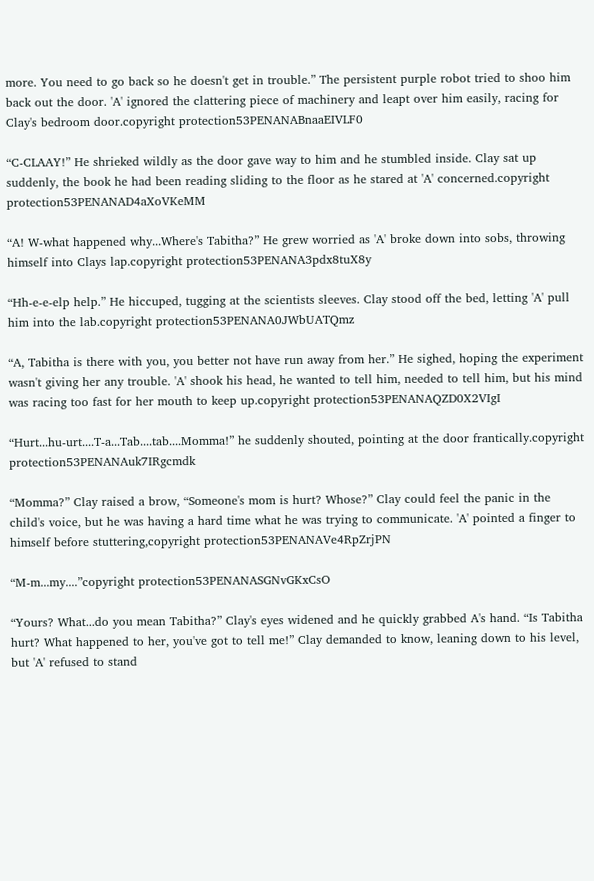more. You need to go back so he doesn't get in trouble.” The persistent purple robot tried to shoo him back out the door. 'A' ignored the clattering piece of machinery and leapt over him easily, racing for Clay's bedroom door.copyright protection53PENANABnaaEIVLF0

“C-CLAAY!” He shrieked wildly as the door gave way to him and he stumbled inside. Clay sat up suddenly, the book he had been reading sliding to the floor as he stared at 'A' concerned.copyright protection53PENANAD4aXoVKeMM

“A! W-what happened why...Where's Tabitha?” He grew worried as 'A' broke down into sobs, throwing himself into Clays lap.copyright protection53PENANA3pdx8tuX8y

“Hh-e-e-elp help.” He hiccuped, tugging at the scientists sleeves. Clay stood off the bed, letting 'A' pull him into the lab.copyright protection53PENANA0JWbUATQmz

“A, Tabitha is there with you, you better not have run away from her.” He sighed, hoping the experiment wasn't giving her any trouble. 'A' shook his head, he wanted to tell him, needed to tell him, but his mind was racing too fast for her mouth to keep up.copyright protection53PENANAQZD0X2VIgI

“Hurt...hu-urt....T-a...Tab....tab....Momma!” he suddenly shouted, pointing at the door frantically.copyright protection53PENANAuk7IRgcmdk

“Momma?” Clay raised a brow, “Someone's mom is hurt? Whose?” Clay could feel the panic in the child's voice, but he was having a hard time what he was trying to communicate. 'A' pointed a finger to himself before stuttering,copyright protection53PENANAVe4RpZrjPN

“M-m...my....”copyright protection53PENANASGNvGKxCsO

“Yours? What...do you mean Tabitha?” Clay's eyes widened and he quickly grabbed A's hand. “Is Tabitha hurt? What happened to her, you've got to tell me!” Clay demanded to know, leaning down to his level, but 'A' refused to stand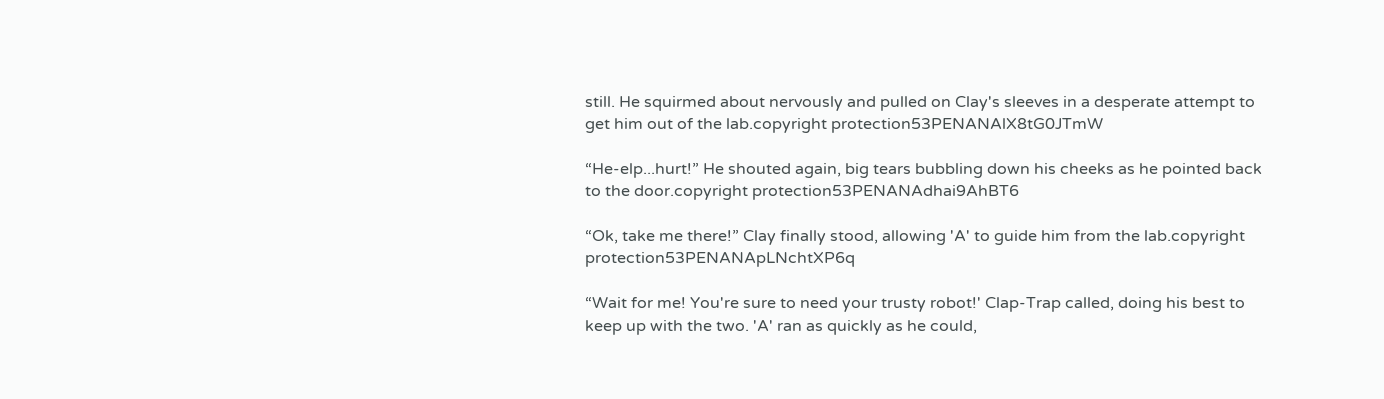still. He squirmed about nervously and pulled on Clay's sleeves in a desperate attempt to get him out of the lab.copyright protection53PENANAlX8tG0JTmW

“He-elp...hurt!” He shouted again, big tears bubbling down his cheeks as he pointed back to the door.copyright protection53PENANAdhai9AhBT6

“Ok, take me there!” Clay finally stood, allowing 'A' to guide him from the lab.copyright protection53PENANApLNchtXP6q

“Wait for me! You're sure to need your trusty robot!' Clap-Trap called, doing his best to keep up with the two. 'A' ran as quickly as he could,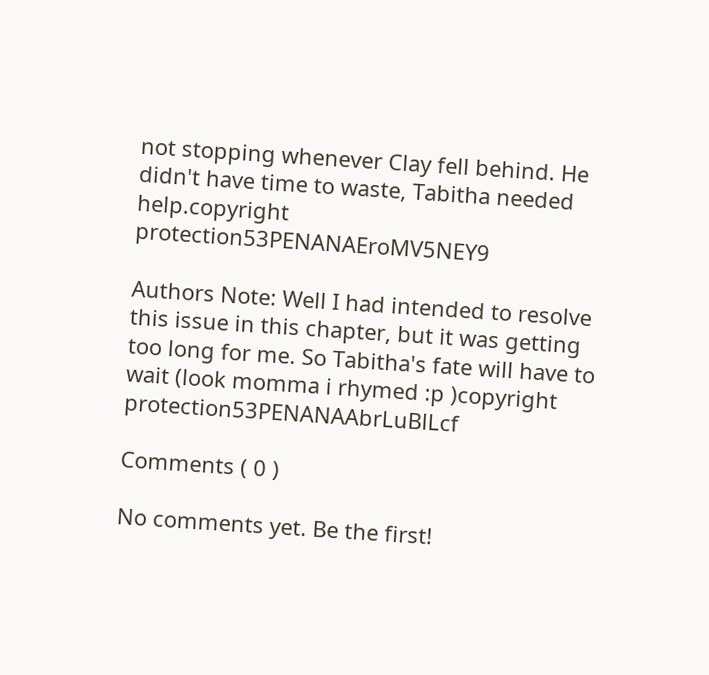not stopping whenever Clay fell behind. He didn't have time to waste, Tabitha needed help.copyright protection53PENANAEroMV5NEY9

Authors Note: Well I had intended to resolve this issue in this chapter, but it was getting too long for me. So Tabitha's fate will have to wait (look momma i rhymed :p )copyright protection53PENANAAbrLuBlLcf

Comments ( 0 )

No comments yet. Be the first!